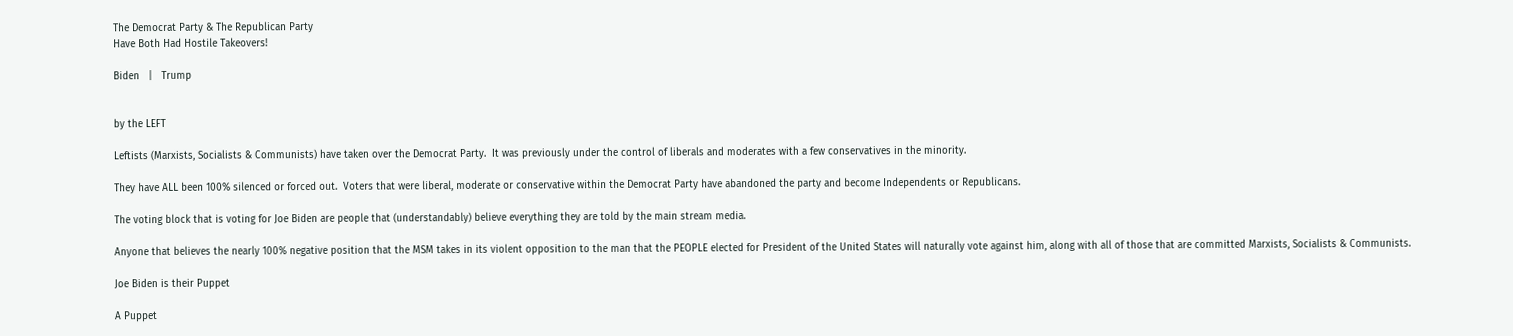The Democrat Party & The Republican Party
Have Both Had Hostile Takeovers!

Biden   |   Trump


by the LEFT

Leftists (Marxists, Socialists & Communists) have taken over the Democrat Party.  It was previously under the control of liberals and moderates with a few conservatives in the minority.

They have ALL been 100% silenced or forced out.  Voters that were liberal, moderate or conservative within the Democrat Party have abandoned the party and become Independents or Republicans.

The voting block that is voting for Joe Biden are people that (understandably) believe everything they are told by the main stream media.

Anyone that believes the nearly 100% negative position that the MSM takes in its violent opposition to the man that the PEOPLE elected for President of the United States will naturally vote against him, along with all of those that are committed Marxists, Socialists & Communists.

Joe Biden is their Puppet

A Puppet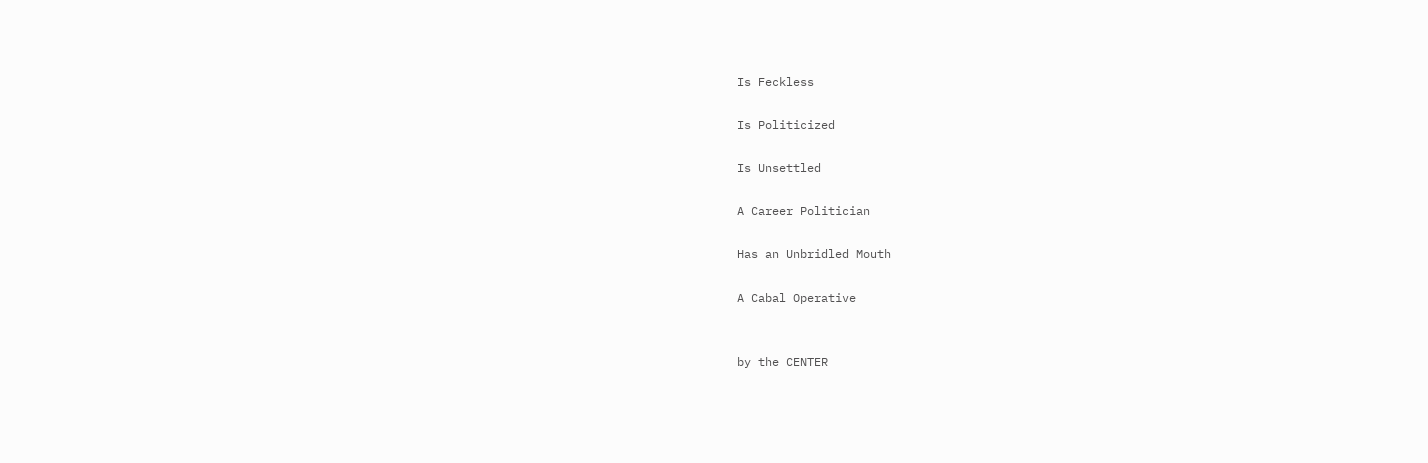Is Feckless

Is Politicized

Is Unsettled

A Career Politician

Has an Unbridled Mouth

A Cabal Operative


by the CENTER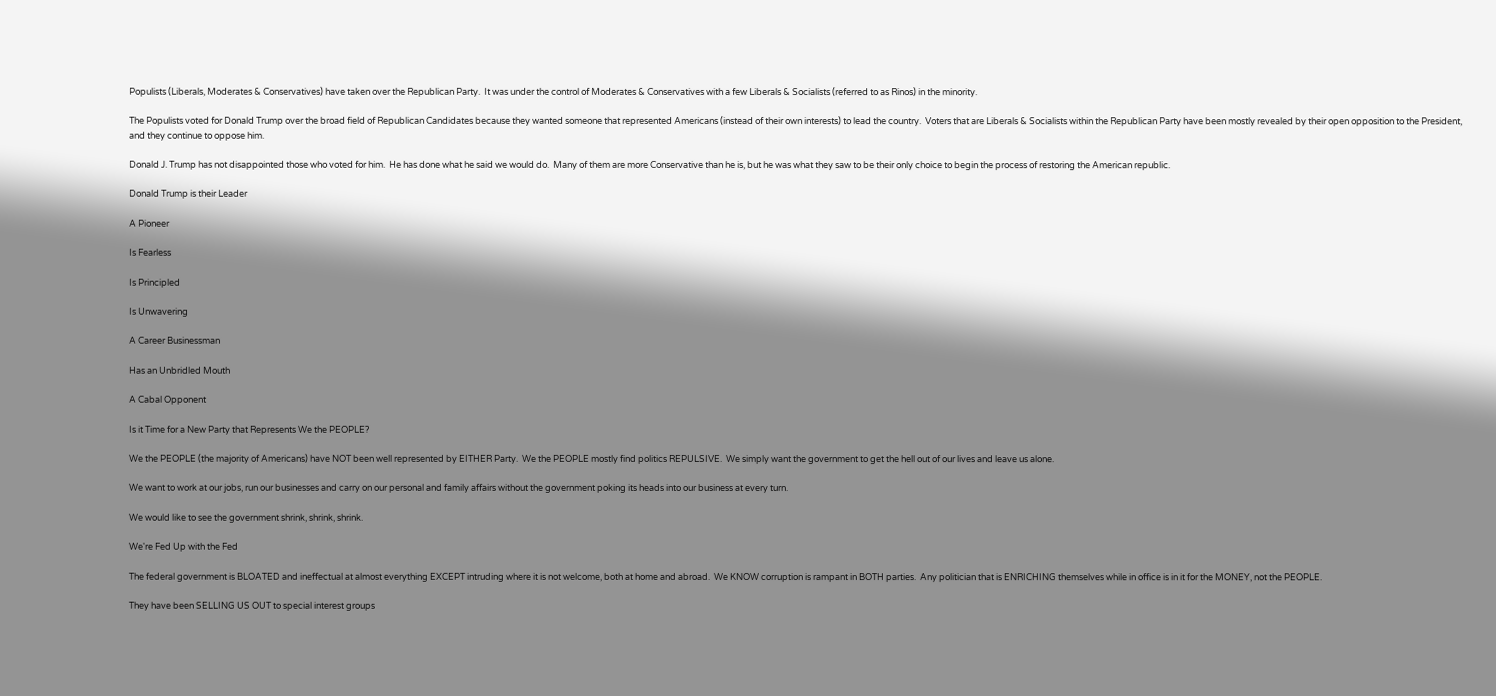Populists (Liberals, Moderates & Conservatives) have taken over the Republican Party.  It was under the control of Moderates & Conservatives with a few Liberals & Socialists (referred to as Rinos) in the minority.

The Populists voted for Donald Trump over the broad field of Republican Candidates because they wanted someone that represented Americans (instead of their own interests) to lead the country.  Voters that are Liberals & Socialists within the Republican Party have been mostly revealed by their open opposition to the President, and they continue to oppose him.

Donald J. Trump has not disappointed those who voted for him.  He has done what he said we would do.  Many of them are more Conservative than he is, but he was what they saw to be their only choice to begin the process of restoring the American republic.

Donald Trump is their Leader

A Pioneer

Is Fearless

Is Principled

Is Unwavering

A Career Businessman

Has an Unbridled Mouth

A Cabal Opponent

Is it Time for a New Party that Represents We the PEOPLE?

We the PEOPLE (the majority of Americans) have NOT been well represented by EITHER Party.  We the PEOPLE mostly find politics REPULSIVE.  We simply want the government to get the hell out of our lives and leave us alone.

We want to work at our jobs, run our businesses and carry on our personal and family affairs without the government poking its heads into our business at every turn.

We would like to see the government shrink, shrink, shrink.

We're Fed Up with the Fed

The federal government is BLOATED and ineffectual at almost everything EXCEPT intruding where it is not welcome, both at home and abroad.  We KNOW corruption is rampant in BOTH parties.  Any politician that is ENRICHING themselves while in office is in it for the MONEY, not the PEOPLE.

They have been SELLING US OUT to special interest groups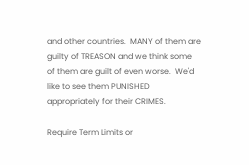and other countries.  MANY of them are guilty of TREASON and we think some of them are guilt of even worse.  We'd like to see them PUNISHED appropriately for their CRIMES.

Require Term Limits or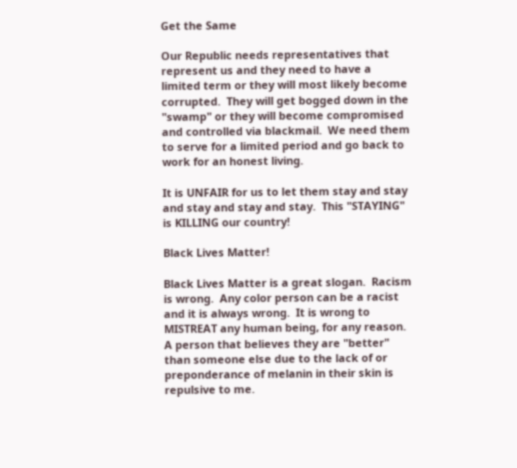Get the Same

Our Republic needs representatives that represent us and they need to have a limited term or they will most likely become corrupted.  They will get bogged down in the "swamp" or they will become compromised and controlled via blackmail.  We need them to serve for a limited period and go back to work for an honest living.

It is UNFAIR for us to let them stay and stay and stay and stay and stay.  This "STAYING" is KILLING our country!

Black Lives Matter!

Black Lives Matter is a great slogan.  Racism is wrong.  Any color person can be a racist and it is always wrong.  It is wrong to MISTREAT any human being, for any reason.  A person that believes they are "better" than someone else due to the lack of or preponderance of melanin in their skin is repulsive to me.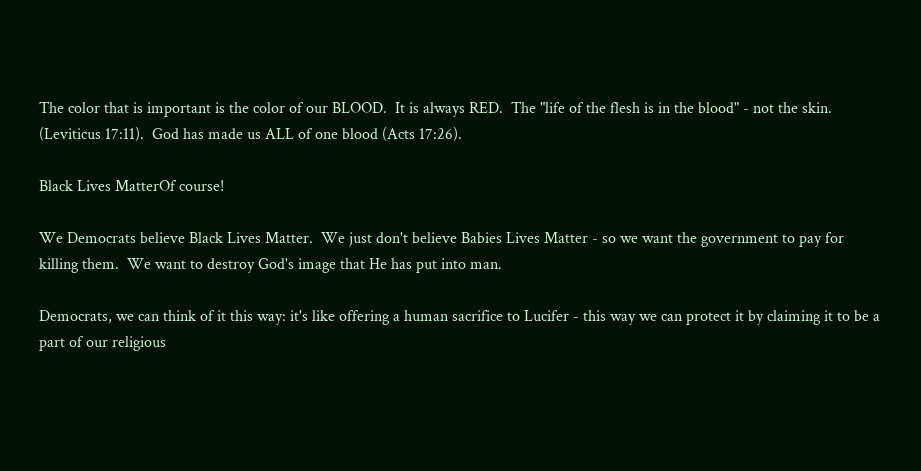The color that is important is the color of our BLOOD.  It is always RED.  The "life of the flesh is in the blood" - not the skin.  (Leviticus 17:11).  God has made us ALL of one blood (Acts 17:26).

Black Lives MatterOf course!

We Democrats believe Black Lives Matter.  We just don't believe Babies Lives Matter - so we want the government to pay for killing them.  We want to destroy God's image that He has put into man.

Democrats, we can think of it this way: it's like offering a human sacrifice to Lucifer - this way we can protect it by claiming it to be a part of our religious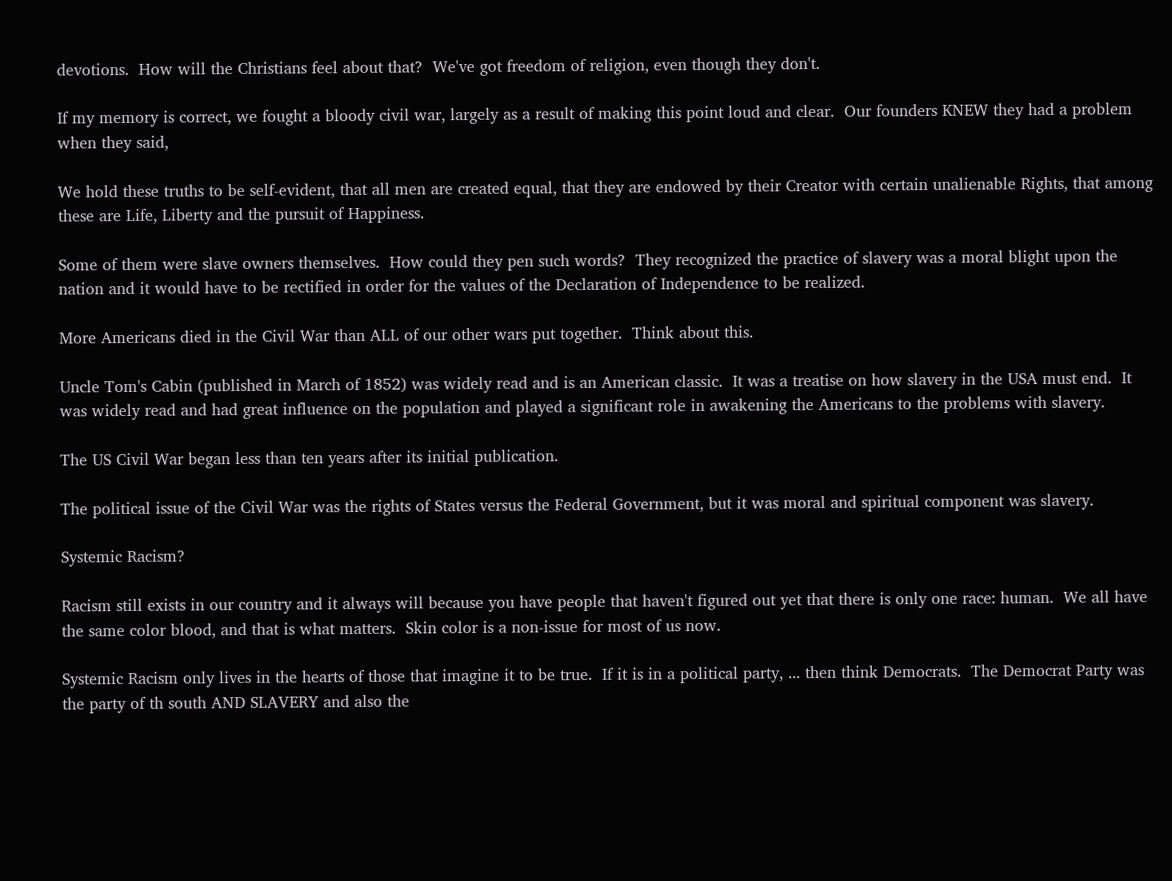devotions.  How will the Christians feel about that?  We've got freedom of religion, even though they don't.

If my memory is correct, we fought a bloody civil war, largely as a result of making this point loud and clear.  Our founders KNEW they had a problem when they said,

We hold these truths to be self-evident, that all men are created equal, that they are endowed by their Creator with certain unalienable Rights, that among these are Life, Liberty and the pursuit of Happiness.

Some of them were slave owners themselves.  How could they pen such words?  They recognized the practice of slavery was a moral blight upon the nation and it would have to be rectified in order for the values of the Declaration of Independence to be realized.

More Americans died in the Civil War than ALL of our other wars put together.  Think about this.

Uncle Tom's Cabin (published in March of 1852) was widely read and is an American classic.  It was a treatise on how slavery in the USA must end.  It was widely read and had great influence on the population and played a significant role in awakening the Americans to the problems with slavery.

The US Civil War began less than ten years after its initial publication.

The political issue of the Civil War was the rights of States versus the Federal Government, but it was moral and spiritual component was slavery.

Systemic Racism?

Racism still exists in our country and it always will because you have people that haven't figured out yet that there is only one race: human.  We all have the same color blood, and that is what matters.  Skin color is a non-issue for most of us now.

Systemic Racism only lives in the hearts of those that imagine it to be true.  If it is in a political party, ... then think Democrats.  The Democrat Party was the party of th south AND SLAVERY and also the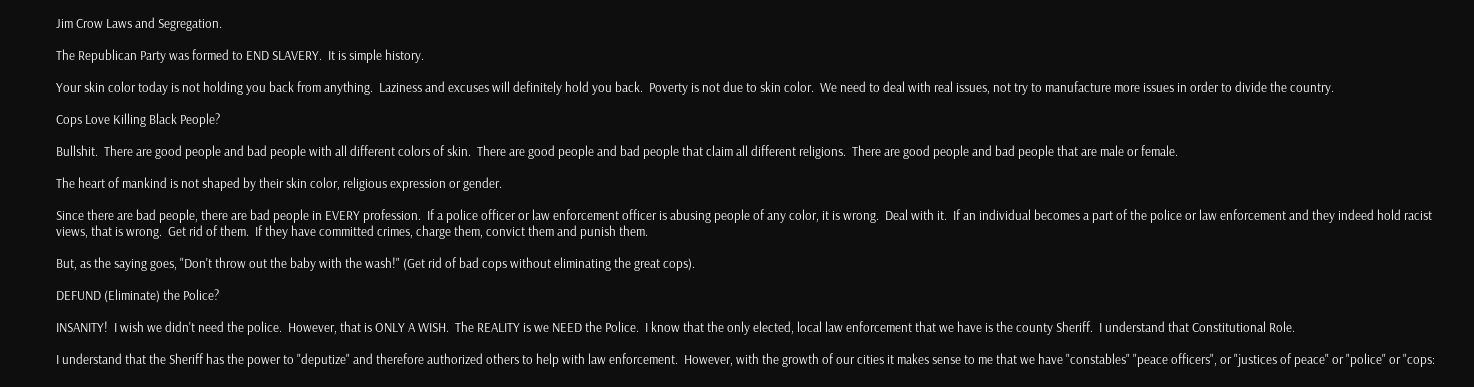Jim Crow Laws and Segregation.

The Republican Party was formed to END SLAVERY.  It is simple history.

Your skin color today is not holding you back from anything.  Laziness and excuses will definitely hold you back.  Poverty is not due to skin color.  We need to deal with real issues, not try to manufacture more issues in order to divide the country.

Cops Love Killing Black People?

Bullshit.  There are good people and bad people with all different colors of skin.  There are good people and bad people that claim all different religions.  There are good people and bad people that are male or female.

The heart of mankind is not shaped by their skin color, religious expression or gender.

Since there are bad people, there are bad people in EVERY profession.  If a police officer or law enforcement officer is abusing people of any color, it is wrong.  Deal with it.  If an individual becomes a part of the police or law enforcement and they indeed hold racist views, that is wrong.  Get rid of them.  If they have committed crimes, charge them, convict them and punish them.

But, as the saying goes, "Don't throw out the baby with the wash!" (Get rid of bad cops without eliminating the great cops).

DEFUND (Eliminate) the Police?

INSANITY!  I wish we didn't need the police.  However, that is ONLY A WISH.  The REALITY is we NEED the Police.  I know that the only elected, local law enforcement that we have is the county Sheriff.  I understand that Constitutional Role.

I understand that the Sheriff has the power to "deputize" and therefore authorized others to help with law enforcement.  However, with the growth of our cities it makes sense to me that we have "constables" "peace officers", or "justices of peace" or "police" or "cops: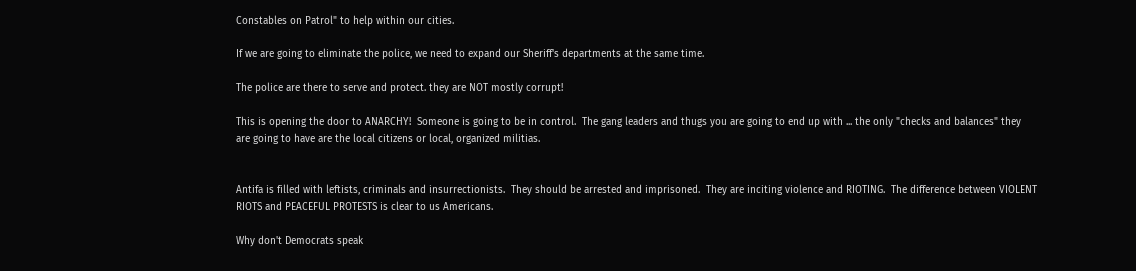Constables on Patrol" to help within our cities.

If we are going to eliminate the police, we need to expand our Sheriff's departments at the same time.

The police are there to serve and protect. they are NOT mostly corrupt!

This is opening the door to ANARCHY!  Someone is going to be in control.  The gang leaders and thugs you are going to end up with ... the only "checks and balances" they are going to have are the local citizens or local, organized militias.


Antifa is filled with leftists, criminals and insurrectionists.  They should be arrested and imprisoned.  They are inciting violence and RIOTING.  The difference between VIOLENT RIOTS and PEACEFUL PROTESTS is clear to us Americans.

Why don't Democrats speak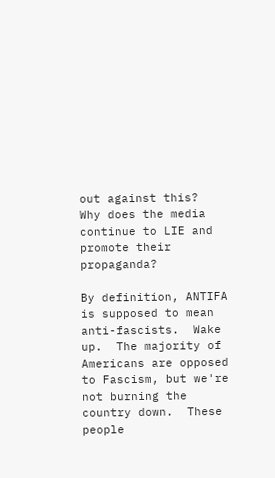out against this?  Why does the media continue to LIE and promote their propaganda?

By definition, ANTIFA is supposed to mean anti-fascists.  Wake up.  The majority of Americans are opposed to Fascism, but we're not burning the country down.  These people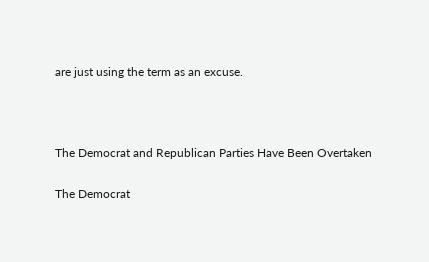are just using the term as an excuse.



The Democrat and Republican Parties Have Been Overtaken

The Democrat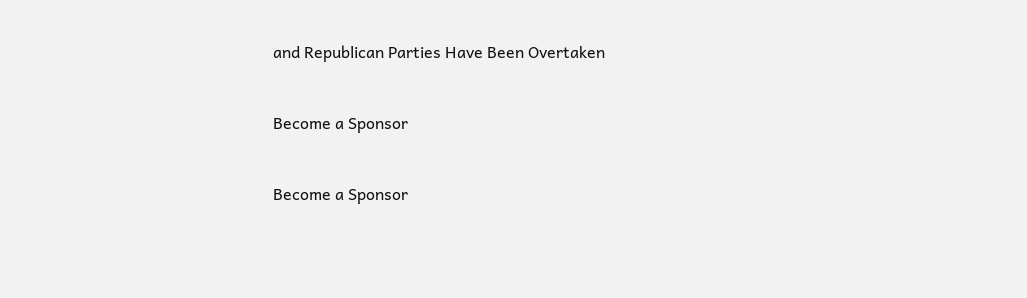and Republican Parties Have Been Overtaken


Become a Sponsor


Become a Sponsor